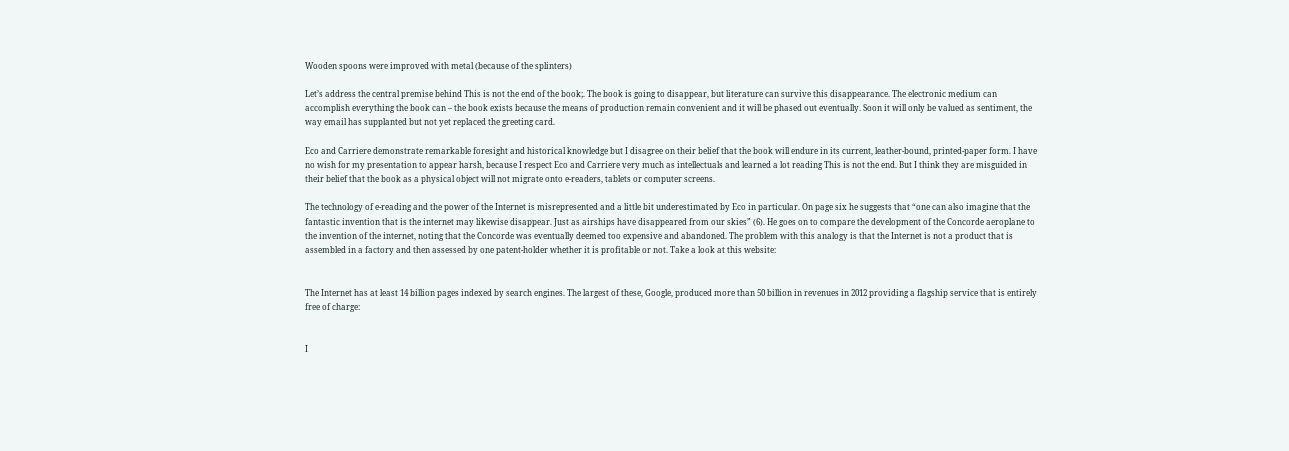Wooden spoons were improved with metal (because of the splinters)

Let’s address the central premise behind This is not the end of the book;. The book is going to disappear, but literature can survive this disappearance. The electronic medium can accomplish everything the book can – the book exists because the means of production remain convenient and it will be phased out eventually. Soon it will only be valued as sentiment, the way email has supplanted but not yet replaced the greeting card.

Eco and Carriere demonstrate remarkable foresight and historical knowledge but I disagree on their belief that the book will endure in its current, leather-bound, printed-paper form. I have no wish for my presentation to appear harsh, because I respect Eco and Carriere very much as intellectuals and learned a lot reading This is not the end. But I think they are misguided in their belief that the book as a physical object will not migrate onto e-readers, tablets or computer screens.

The technology of e-reading and the power of the Internet is misrepresented and a little bit underestimated by Eco in particular. On page six he suggests that “one can also imagine that the fantastic invention that is the internet may likewise disappear. Just as airships have disappeared from our skies” (6). He goes on to compare the development of the Concorde aeroplane to the invention of the internet, noting that the Concorde was eventually deemed too expensive and abandoned. The problem with this analogy is that the Internet is not a product that is assembled in a factory and then assessed by one patent-holder whether it is profitable or not. Take a look at this website:


The Internet has at least 14 billion pages indexed by search engines. The largest of these, Google, produced more than 50 billion in revenues in 2012 providing a flagship service that is entirely free of charge:


I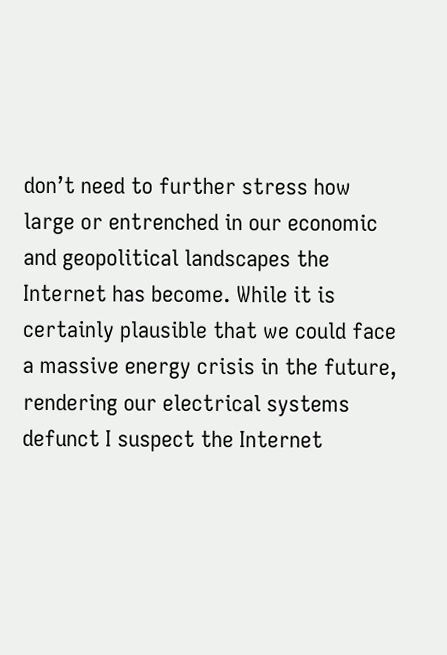don’t need to further stress how large or entrenched in our economic and geopolitical landscapes the Internet has become. While it is certainly plausible that we could face a massive energy crisis in the future, rendering our electrical systems defunct I suspect the Internet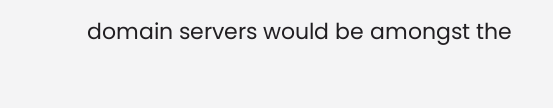domain servers would be amongst the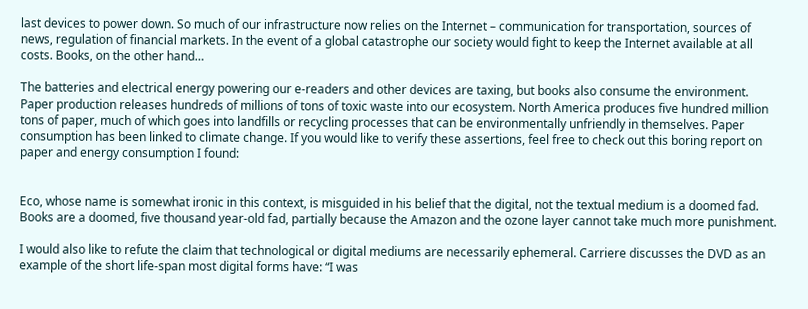last devices to power down. So much of our infrastructure now relies on the Internet – communication for transportation, sources of news, regulation of financial markets. In the event of a global catastrophe our society would fight to keep the Internet available at all costs. Books, on the other hand…

The batteries and electrical energy powering our e-readers and other devices are taxing, but books also consume the environment. Paper production releases hundreds of millions of tons of toxic waste into our ecosystem. North America produces five hundred million tons of paper, much of which goes into landfills or recycling processes that can be environmentally unfriendly in themselves. Paper consumption has been linked to climate change. If you would like to verify these assertions, feel free to check out this boring report on paper and energy consumption I found:


Eco, whose name is somewhat ironic in this context, is misguided in his belief that the digital, not the textual medium is a doomed fad. Books are a doomed, five thousand year-old fad, partially because the Amazon and the ozone layer cannot take much more punishment.

I would also like to refute the claim that technological or digital mediums are necessarily ephemeral. Carriere discusses the DVD as an example of the short life-span most digital forms have: “I was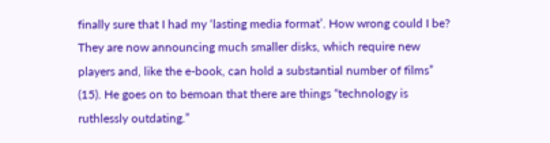finally sure that I had my ‘lasting media format’. How wrong could I be? They are now announcing much smaller disks, which require new players and, like the e-book, can hold a substantial number of films” (15). He goes on to bemoan that there are things “technology is ruthlessly outdating.”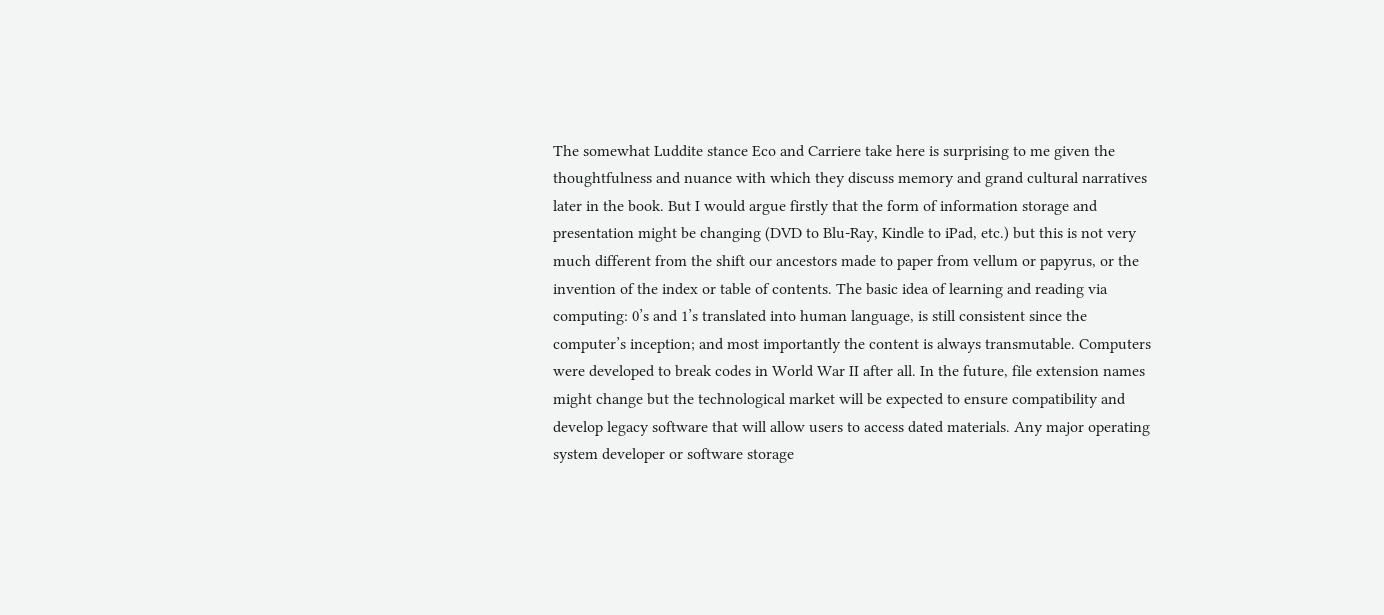The somewhat Luddite stance Eco and Carriere take here is surprising to me given the thoughtfulness and nuance with which they discuss memory and grand cultural narratives later in the book. But I would argue firstly that the form of information storage and presentation might be changing (DVD to Blu-Ray, Kindle to iPad, etc.) but this is not very much different from the shift our ancestors made to paper from vellum or papyrus, or the invention of the index or table of contents. The basic idea of learning and reading via computing: 0’s and 1’s translated into human language, is still consistent since the computer’s inception; and most importantly the content is always transmutable. Computers were developed to break codes in World War II after all. In the future, file extension names might change but the technological market will be expected to ensure compatibility and develop legacy software that will allow users to access dated materials. Any major operating system developer or software storage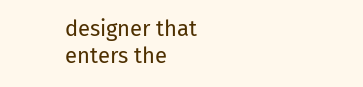designer that enters the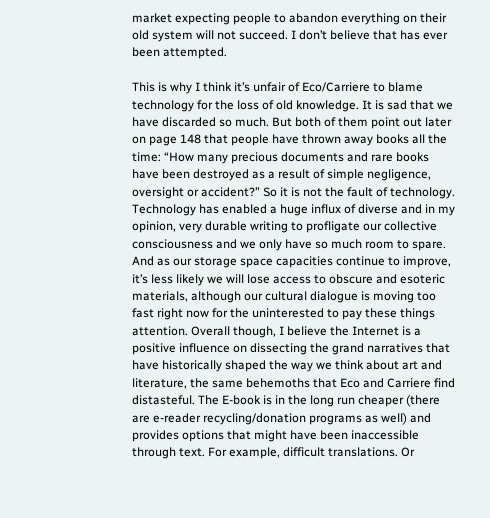market expecting people to abandon everything on their old system will not succeed. I don’t believe that has ever been attempted.

This is why I think it’s unfair of Eco/Carriere to blame technology for the loss of old knowledge. It is sad that we have discarded so much. But both of them point out later on page 148 that people have thrown away books all the time: “How many precious documents and rare books have been destroyed as a result of simple negligence, oversight or accident?” So it is not the fault of technology. Technology has enabled a huge influx of diverse and in my opinion, very durable writing to profligate our collective consciousness and we only have so much room to spare. And as our storage space capacities continue to improve, it’s less likely we will lose access to obscure and esoteric materials, although our cultural dialogue is moving too fast right now for the uninterested to pay these things attention. Overall though, I believe the Internet is a positive influence on dissecting the grand narratives that have historically shaped the way we think about art and literature, the same behemoths that Eco and Carriere find distasteful. The E-book is in the long run cheaper (there are e-reader recycling/donation programs as well) and provides options that might have been inaccessible through text. For example, difficult translations. Or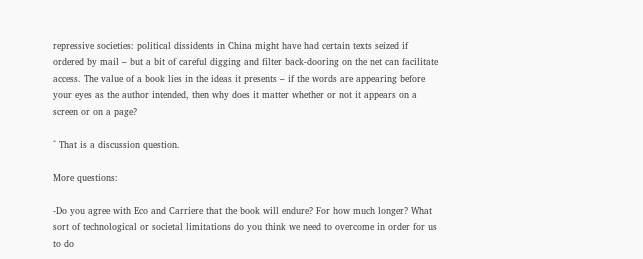repressive societies: political dissidents in China might have had certain texts seized if ordered by mail – but a bit of careful digging and filter back-dooring on the net can facilitate access. The value of a book lies in the ideas it presents – if the words are appearing before your eyes as the author intended, then why does it matter whether or not it appears on a screen or on a page?

^ That is a discussion question.

More questions:

-Do you agree with Eco and Carriere that the book will endure? For how much longer? What sort of technological or societal limitations do you think we need to overcome in order for us to do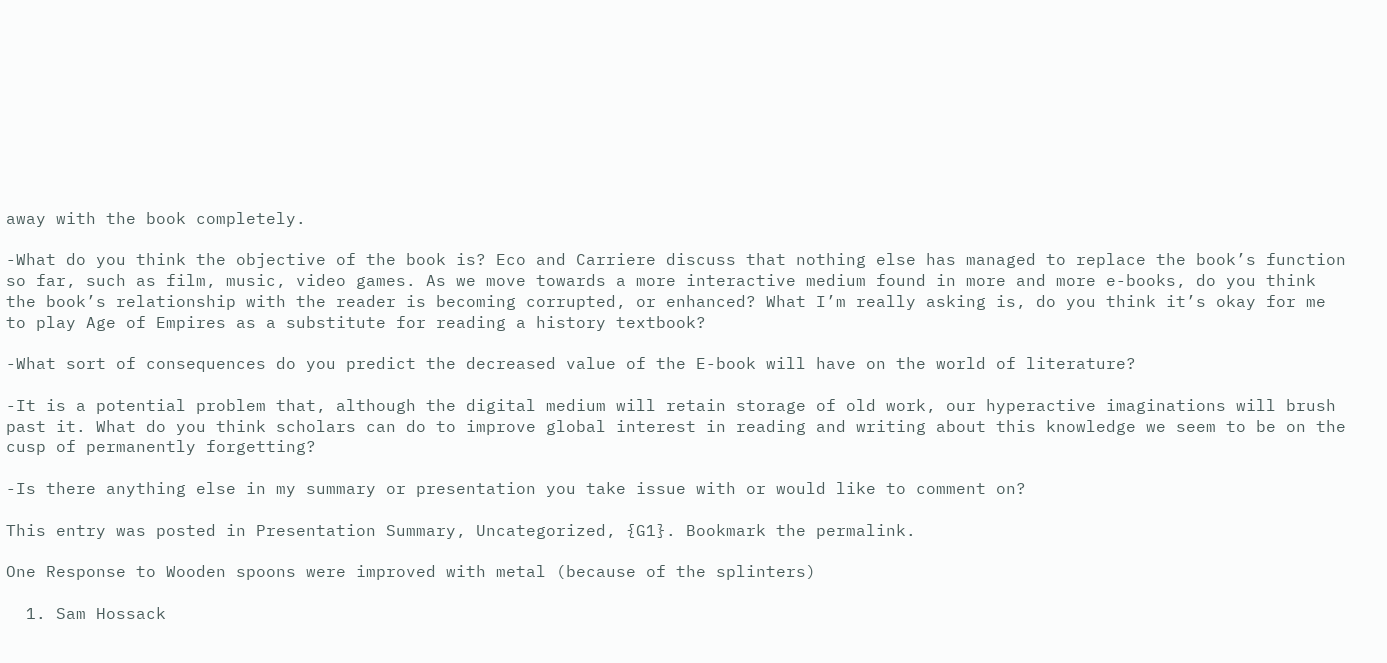away with the book completely.

-What do you think the objective of the book is? Eco and Carriere discuss that nothing else has managed to replace the book’s function so far, such as film, music, video games. As we move towards a more interactive medium found in more and more e-books, do you think the book’s relationship with the reader is becoming corrupted, or enhanced? What I’m really asking is, do you think it’s okay for me to play Age of Empires as a substitute for reading a history textbook?

-What sort of consequences do you predict the decreased value of the E-book will have on the world of literature?

-It is a potential problem that, although the digital medium will retain storage of old work, our hyperactive imaginations will brush past it. What do you think scholars can do to improve global interest in reading and writing about this knowledge we seem to be on the cusp of permanently forgetting?

-Is there anything else in my summary or presentation you take issue with or would like to comment on?

This entry was posted in Presentation Summary, Uncategorized, {G1}. Bookmark the permalink.

One Response to Wooden spoons were improved with metal (because of the splinters)

  1. Sam Hossack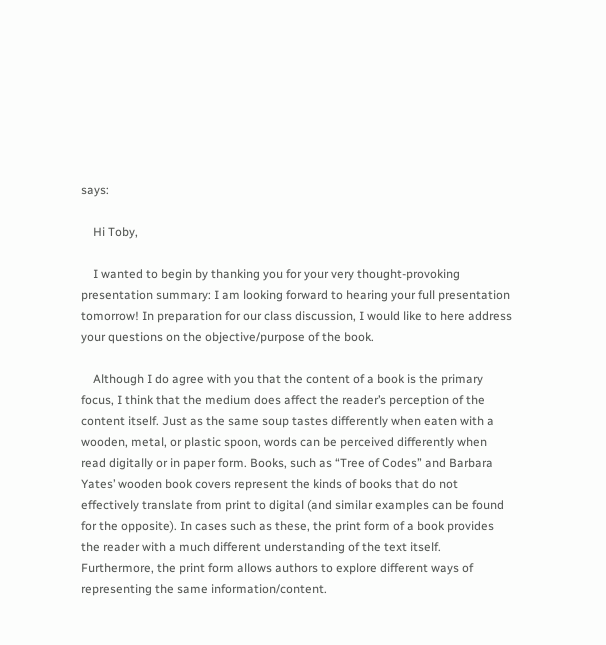says:

    Hi Toby,

    I wanted to begin by thanking you for your very thought-provoking presentation summary: I am looking forward to hearing your full presentation tomorrow! In preparation for our class discussion, I would like to here address your questions on the objective/purpose of the book.

    Although I do agree with you that the content of a book is the primary focus, I think that the medium does affect the reader’s perception of the content itself. Just as the same soup tastes differently when eaten with a wooden, metal, or plastic spoon, words can be perceived differently when read digitally or in paper form. Books, such as “Tree of Codes” and Barbara Yates’ wooden book covers represent the kinds of books that do not effectively translate from print to digital (and similar examples can be found for the opposite). In cases such as these, the print form of a book provides the reader with a much different understanding of the text itself. Furthermore, the print form allows authors to explore different ways of representing the same information/content.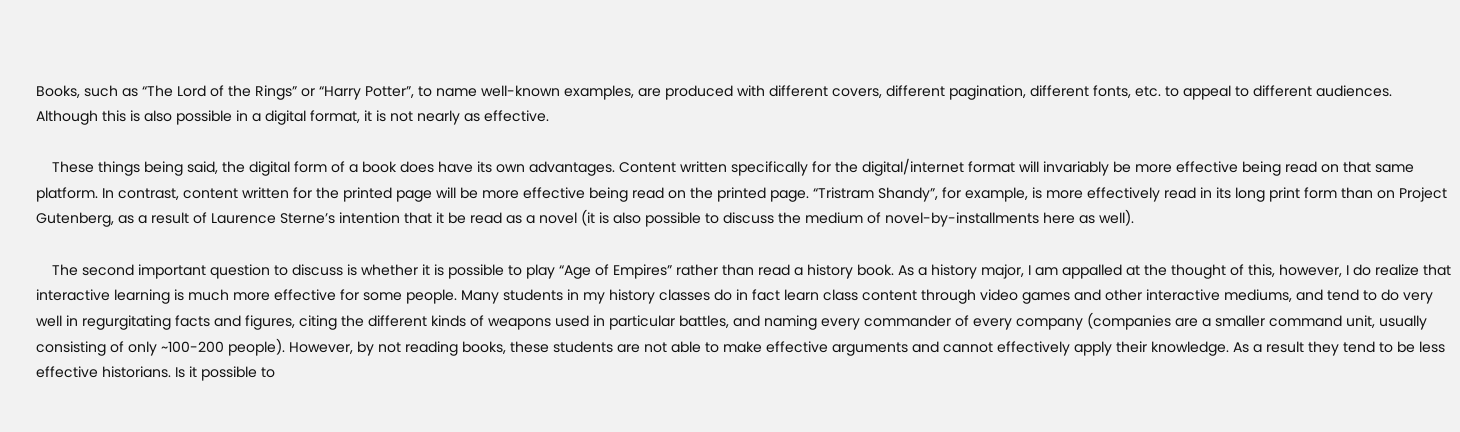Books, such as “The Lord of the Rings” or “Harry Potter”, to name well-known examples, are produced with different covers, different pagination, different fonts, etc. to appeal to different audiences. Although this is also possible in a digital format, it is not nearly as effective.

    These things being said, the digital form of a book does have its own advantages. Content written specifically for the digital/internet format will invariably be more effective being read on that same platform. In contrast, content written for the printed page will be more effective being read on the printed page. “Tristram Shandy”, for example, is more effectively read in its long print form than on Project Gutenberg, as a result of Laurence Sterne’s intention that it be read as a novel (it is also possible to discuss the medium of novel-by-installments here as well).

    The second important question to discuss is whether it is possible to play “Age of Empires” rather than read a history book. As a history major, I am appalled at the thought of this, however, I do realize that interactive learning is much more effective for some people. Many students in my history classes do in fact learn class content through video games and other interactive mediums, and tend to do very well in regurgitating facts and figures, citing the different kinds of weapons used in particular battles, and naming every commander of every company (companies are a smaller command unit, usually consisting of only ~100-200 people). However, by not reading books, these students are not able to make effective arguments and cannot effectively apply their knowledge. As a result they tend to be less effective historians. Is it possible to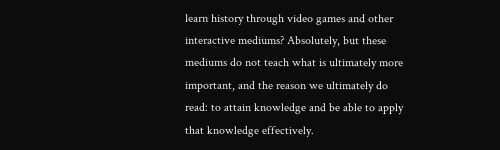learn history through video games and other interactive mediums? Absolutely, but these mediums do not teach what is ultimately more important, and the reason we ultimately do read: to attain knowledge and be able to apply that knowledge effectively.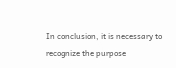In conclusion, it is necessary to recognize the purpose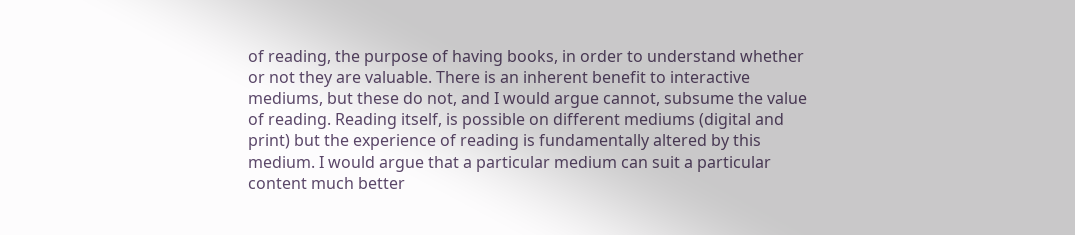of reading, the purpose of having books, in order to understand whether or not they are valuable. There is an inherent benefit to interactive mediums, but these do not, and I would argue cannot, subsume the value of reading. Reading itself, is possible on different mediums (digital and print) but the experience of reading is fundamentally altered by this medium. I would argue that a particular medium can suit a particular content much better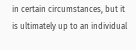in certain circumstances, but it is ultimately up to an individual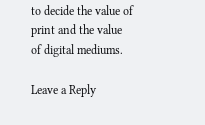to decide the value of print and the value of digital mediums.

Leave a Reply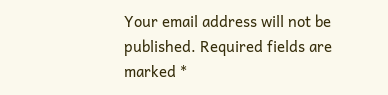Your email address will not be published. Required fields are marked *